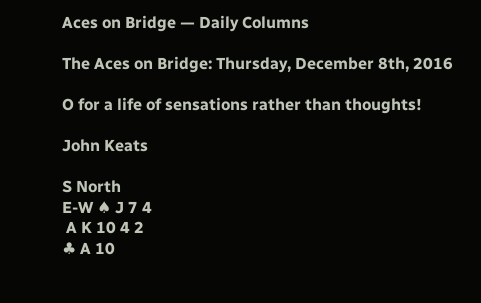Aces on Bridge — Daily Columns

The Aces on Bridge: Thursday, December 8th, 2016

O for a life of sensations rather than thoughts!

John Keats

S North
E-W ♠ J 7 4
 A K 10 4 2
♣ A 10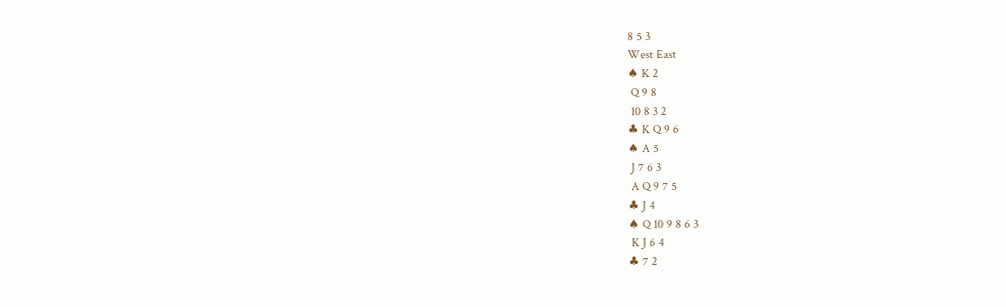8 5 3
West East
♠ K 2
 Q 9 8
 10 8 3 2
♣ K Q 9 6
♠ A 5
 J 7 6 3
 A Q 9 7 5
♣ J 4
♠ Q 10 9 8 6 3
 K J 6 4
♣ 7 2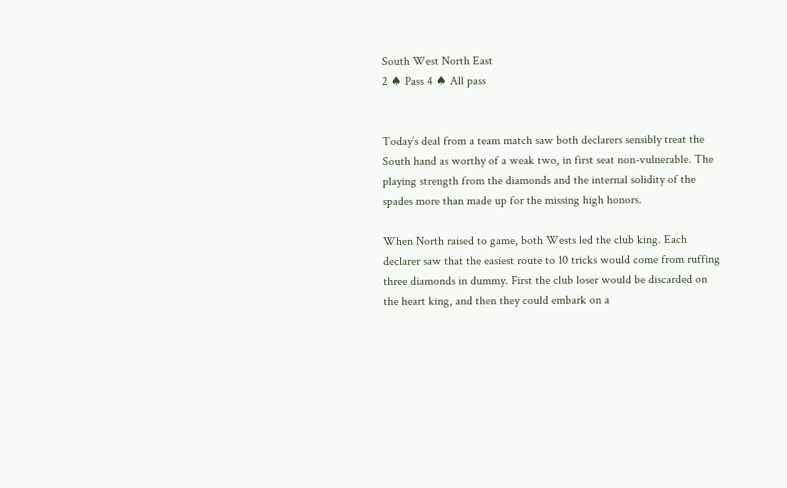South West North East
2 ♠ Pass 4 ♠ All pass


Today’s deal from a team match saw both declarers sensibly treat the South hand as worthy of a weak two, in first seat non-vulnerable. The playing strength from the diamonds and the internal solidity of the spades more than made up for the missing high honors.

When North raised to game, both Wests led the club king. Each declarer saw that the easiest route to 10 tricks would come from ruffing three diamonds in dummy. First the club loser would be discarded on the heart king, and then they could embark on a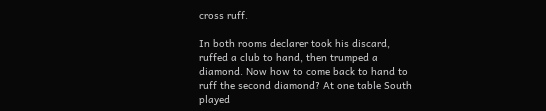cross ruff.

In both rooms declarer took his discard, ruffed a club to hand, then trumped a diamond. Now how to come back to hand to ruff the second diamond? At one table South played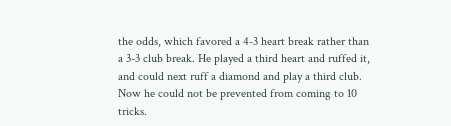the odds, which favored a 4-3 heart break rather than a 3-3 club break. He played a third heart and ruffed it, and could next ruff a diamond and play a third club. Now he could not be prevented from coming to 10 tricks.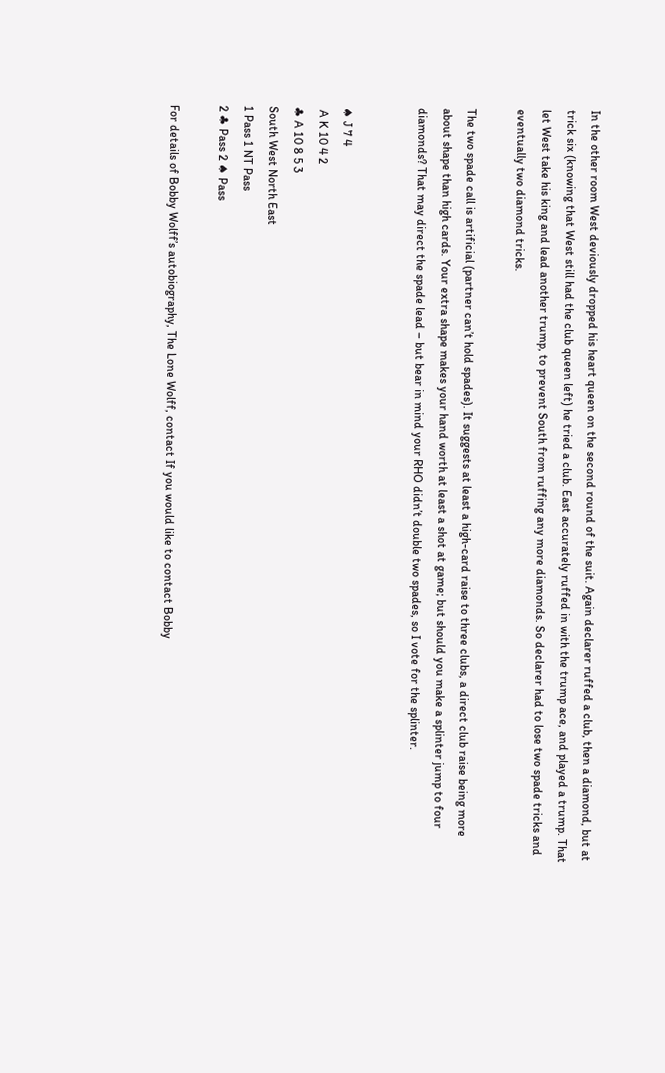In the other room West deviously dropped his heart queen on the second round of the suit. Again declarer ruffed a club, then a diamond, but at trick six (knowing that West still had the club queen left) he tried a club. East accurately ruffed in with the trump ace, and played a trump. That let West take his king and lead another trump, to prevent South from ruffing any more diamonds. So declarer had to lose two spade tricks and eventually two diamond tricks.

The two spade call is artificial (partner can’t hold spades). It suggests at least a high-card raise to three clubs, a direct club raise being more about shape than high cards. Your extra shape makes your hand worth at least a shot at game; but should you make a splinter jump to four diamonds? That may direct the spade lead – but bear in mind your RHO didn’t double two spades, so I vote for the splinter.


♠ J 7 4
 A K 10 4 2
♣ A 10 8 5 3
South West North East
1 Pass 1 NT Pass
2 ♣ Pass 2 ♠ Pass

For details of Bobby Wolff’s autobiography, The Lone Wolff, contact If you would like to contact Bobby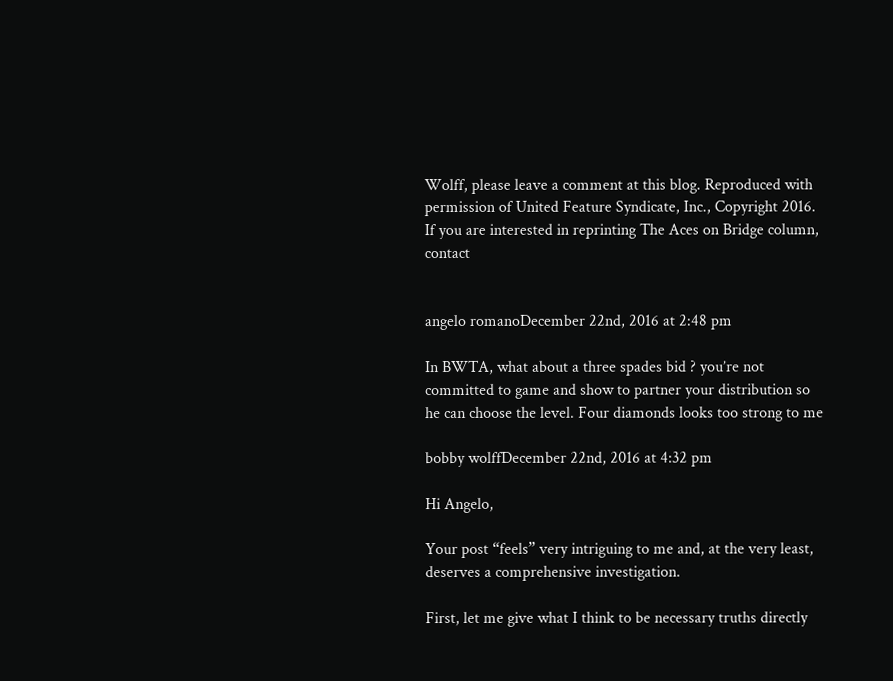Wolff, please leave a comment at this blog. Reproduced with permission of United Feature Syndicate, Inc., Copyright 2016. If you are interested in reprinting The Aces on Bridge column, contact


angelo romanoDecember 22nd, 2016 at 2:48 pm

In BWTA, what about a three spades bid ? you’re not committed to game and show to partner your distribution so he can choose the level. Four diamonds looks too strong to me

bobby wolffDecember 22nd, 2016 at 4:32 pm

Hi Angelo,

Your post “feels” very intriguing to me and, at the very least, deserves a comprehensive investigation.

First, let me give what I think to be necessary truths directly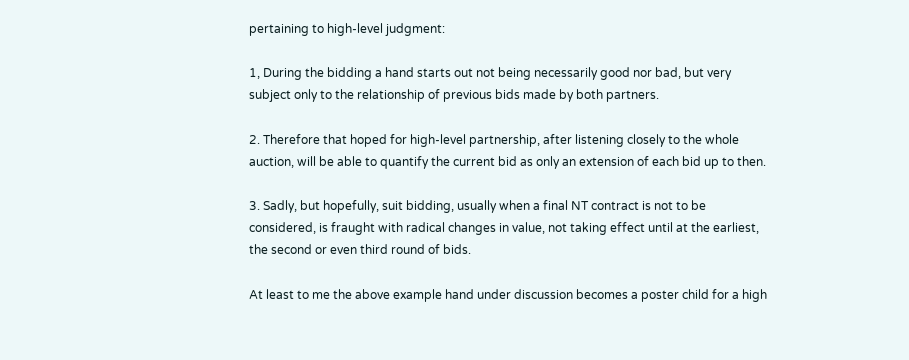pertaining to high-level judgment:

1, During the bidding a hand starts out not being necessarily good nor bad, but very subject only to the relationship of previous bids made by both partners.

2. Therefore that hoped for high-level partnership, after listening closely to the whole auction, will be able to quantify the current bid as only an extension of each bid up to then.

3. Sadly, but hopefully, suit bidding, usually when a final NT contract is not to be considered, is fraught with radical changes in value, not taking effect until at the earliest, the second or even third round of bids.

At least to me the above example hand under discussion becomes a poster child for a high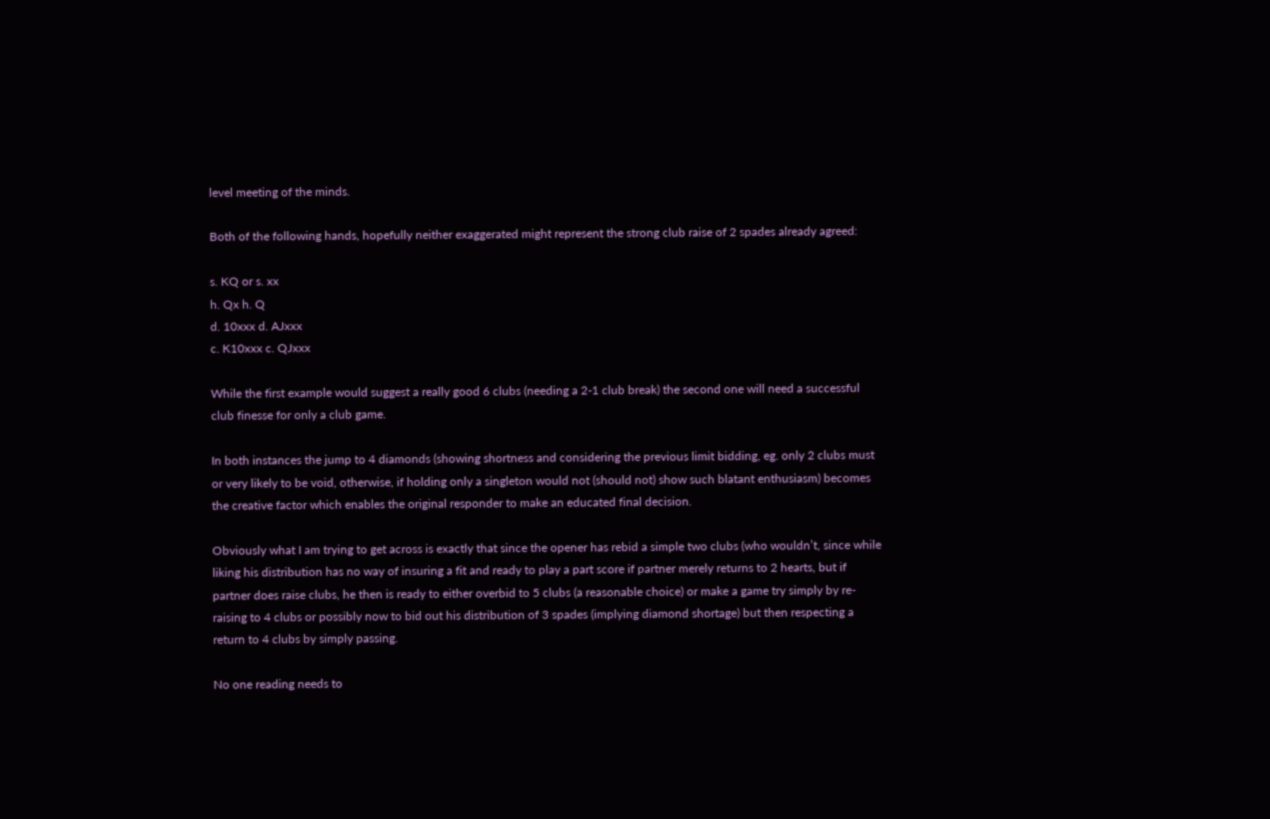level meeting of the minds.

Both of the following hands, hopefully neither exaggerated might represent the strong club raise of 2 spades already agreed:

s. KQ or s. xx
h. Qx h. Q
d. 10xxx d. AJxxx
c. K10xxx c. QJxxx

While the first example would suggest a really good 6 clubs (needing a 2-1 club break) the second one will need a successful club finesse for only a club game.

In both instances the jump to 4 diamonds (showing shortness and considering the previous limit bidding, eg. only 2 clubs must or very likely to be void, otherwise, if holding only a singleton would not (should not) show such blatant enthusiasm) becomes the creative factor which enables the original responder to make an educated final decision.

Obviously what I am trying to get across is exactly that since the opener has rebid a simple two clubs (who wouldn’t, since while liking his distribution has no way of insuring a fit and ready to play a part score if partner merely returns to 2 hearts, but if partner does raise clubs, he then is ready to either overbid to 5 clubs (a reasonable choice) or make a game try simply by re-raising to 4 clubs or possibly now to bid out his distribution of 3 spades (implying diamond shortage) but then respecting a return to 4 clubs by simply passing.

No one reading needs to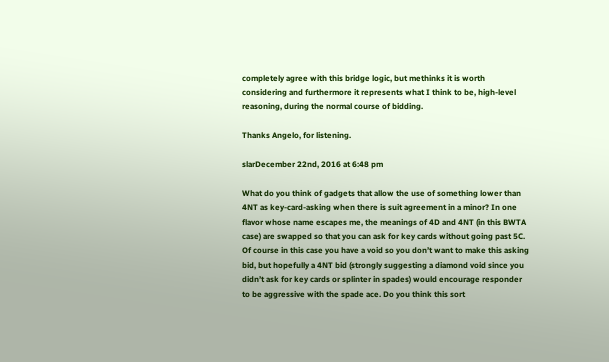completely agree with this bridge logic, but methinks it is worth considering and furthermore it represents what I think to be, high-level reasoning, during the normal course of bidding.

Thanks Angelo, for listening.

slarDecember 22nd, 2016 at 6:48 pm

What do you think of gadgets that allow the use of something lower than 4NT as key-card-asking when there is suit agreement in a minor? In one flavor whose name escapes me, the meanings of 4D and 4NT (in this BWTA case) are swapped so that you can ask for key cards without going past 5C. Of course in this case you have a void so you don’t want to make this asking bid, but hopefully a 4NT bid (strongly suggesting a diamond void since you didn’t ask for key cards or splinter in spades) would encourage responder to be aggressive with the spade ace. Do you think this sort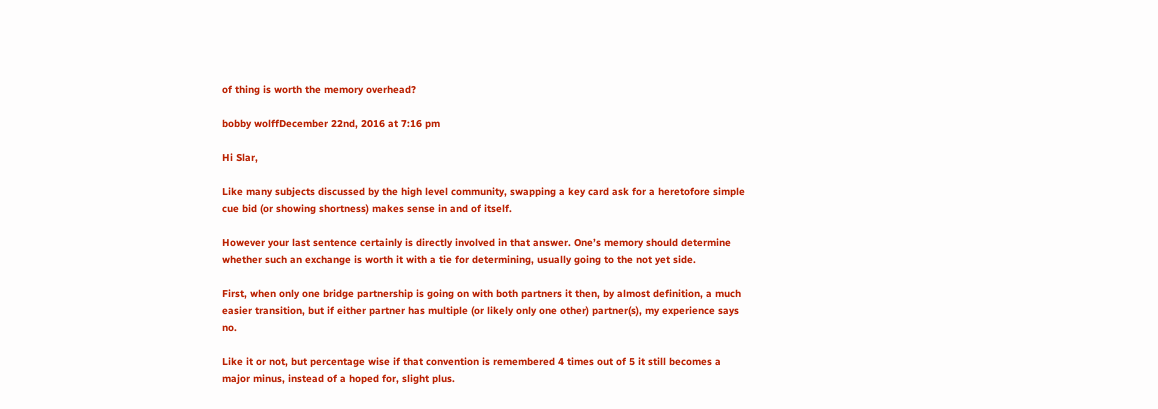of thing is worth the memory overhead?

bobby wolffDecember 22nd, 2016 at 7:16 pm

Hi Slar,

Like many subjects discussed by the high level community, swapping a key card ask for a heretofore simple cue bid (or showing shortness) makes sense in and of itself.

However your last sentence certainly is directly involved in that answer. One’s memory should determine whether such an exchange is worth it with a tie for determining, usually going to the not yet side.

First, when only one bridge partnership is going on with both partners it then, by almost definition, a much easier transition, but if either partner has multiple (or likely only one other) partner(s), my experience says no.

Like it or not, but percentage wise if that convention is remembered 4 times out of 5 it still becomes a major minus, instead of a hoped for, slight plus.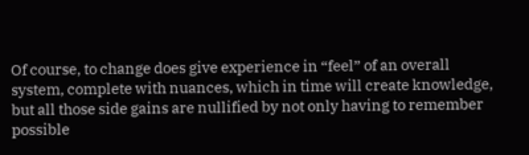Of course, to change does give experience in “feel” of an overall system, complete with nuances, which in time will create knowledge, but all those side gains are nullified by not only having to remember possible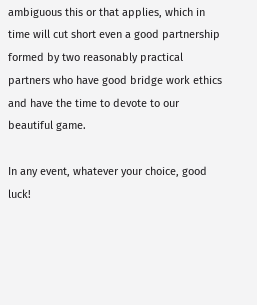ambiguous this or that applies, which in time will cut short even a good partnership formed by two reasonably practical partners who have good bridge work ethics and have the time to devote to our beautiful game.

In any event, whatever your choice, good luck!